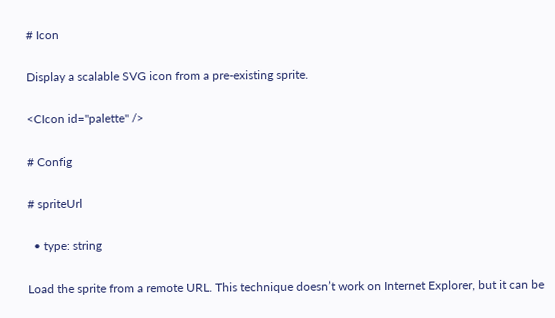# Icon

Display a scalable SVG icon from a pre-existing sprite.

<CIcon id="palette" />

# Config

# spriteUrl

  • type: string

Load the sprite from a remote URL. This technique doesn’t work on Internet Explorer, but it can be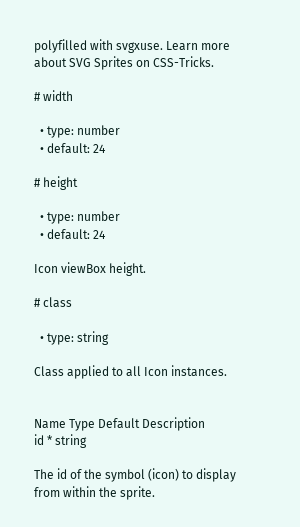polyfilled with svgxuse. Learn more about SVG Sprites on CSS-Tricks.

# width

  • type: number
  • default: 24

# height

  • type: number
  • default: 24

Icon viewBox height.

# class

  • type: string

Class applied to all Icon instances.


Name Type Default Description
id * string

The id of the symbol (icon) to display from within the sprite.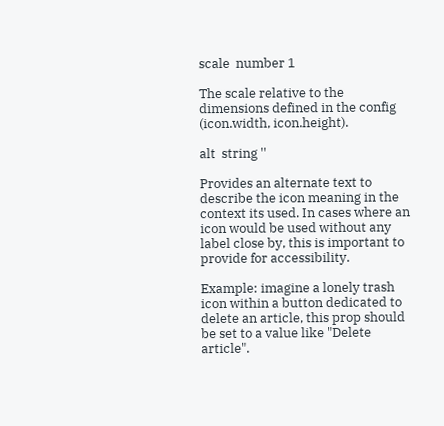scale  number 1

The scale relative to the dimensions defined in the config (icon.width, icon.height).

alt  string ''

Provides an alternate text to describe the icon meaning in the context its used. In cases where an icon would be used without any label close by, this is important to provide for accessibility.

Example: imagine a lonely trash icon within a button dedicated to delete an article, this prop should be set to a value like "Delete article".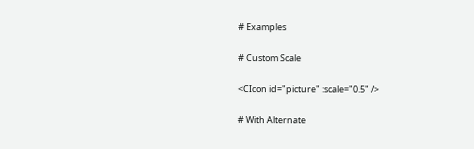# Examples

# Custom Scale

<CIcon id="picture" :scale="0.5" />

# With Alternate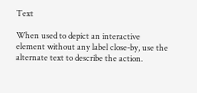Text

When used to depict an interactive element without any label close-by, use the alternate text to describe the action.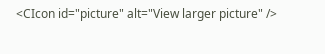<CIcon id="picture" alt="View larger picture" />